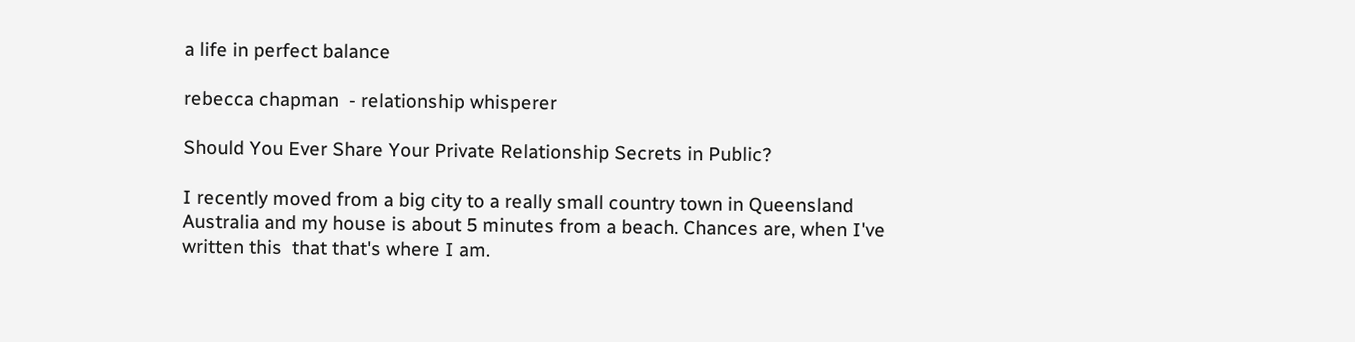a life in perfect balance

rebecca chapman  - relationship whisperer

Should You Ever Share Your Private Relationship Secrets in Public?

I recently moved from a big city to a really small country town in Queensland Australia and my house is about 5 minutes from a beach. Chances are, when I've written this  that that's where I am.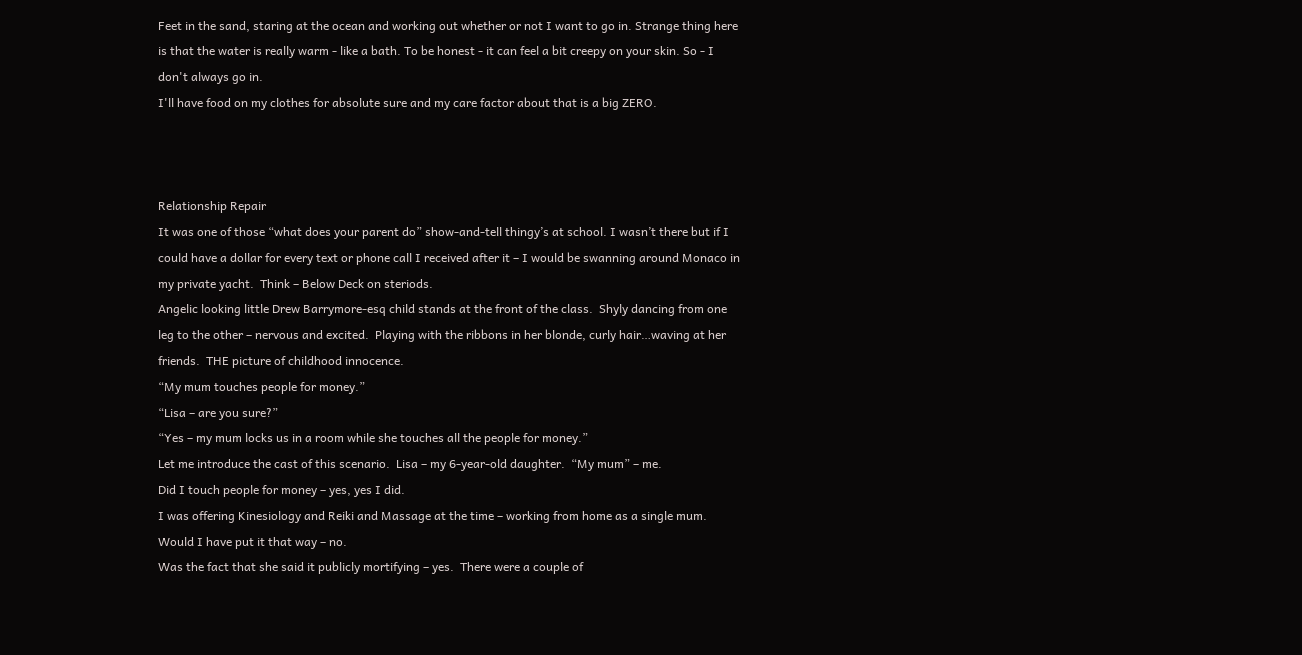Feet in the sand, staring at the ocean and working out whether or not I want to go in. Strange thing here is that the water is really warm - like a bath. To be honest - it can feel a bit creepy on your skin. So - I don't always go in.
I'll have food on my clothes for absolute sure and my care factor about that is a big ZERO.



Relationship Repair
It was one of those “what does your parent do” show-and-tell thingy’s at school. I wasn’t there but if I could have a dollar for every text or phone call I received after it – I would be swanning around Monaco in my private yacht.  Think – Below Deck on steriods.
Angelic looking little Drew Barrymore-esq child stands at the front of the class.  Shyly dancing from one leg to the other – nervous and excited.  Playing with the ribbons in her blonde, curly hair…waving at her friends.  THE picture of childhood innocence.
“My mum touches people for money.”
“Lisa – are you sure?”
“Yes – my mum locks us in a room while she touches all the people for money.”
Let me introduce the cast of this scenario.  Lisa – my 6-year-old daughter.  “My mum” – me.
Did I touch people for money – yes, yes I did.
I was offering Kinesiology and Reiki and Massage at the time – working from home as a single mum.
Would I have put it that way – no.
Was the fact that she said it publicly mortifying – yes.  There were a couple of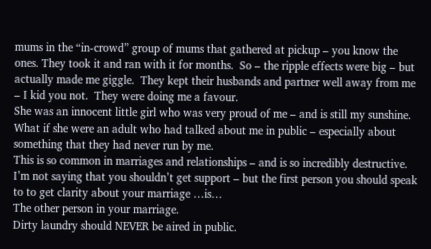mums in the “in-crowd” group of mums that gathered at pickup – you know the ones. They took it and ran with it for months.  So – the ripple effects were big – but actually made me giggle.  They kept their husbands and partner well away from me – I kid you not.  They were doing me a favour.
She was an innocent little girl who was very proud of me – and is still my sunshine.
What if she were an adult who had talked about me in public – especially about something that they had never run by me.
This is so common in marriages and relationships – and is so incredibly destructive.  I’m not saying that you shouldn’t get support – but the first person you should speak to to get clarity about your marriage …is…
The other person in your marriage.
Dirty laundry should NEVER be aired in public.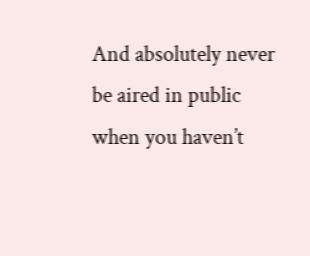And absolutely never be aired in public when you haven’t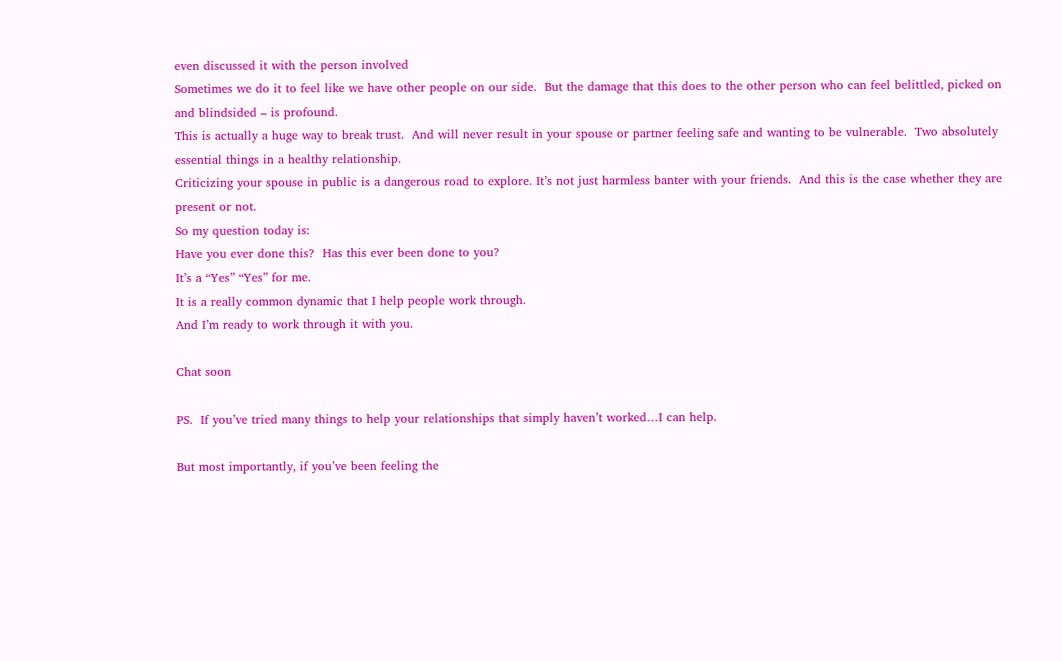even discussed it with the person involved
Sometimes we do it to feel like we have other people on our side.  But the damage that this does to the other person who can feel belittled, picked on and blindsided – is profound.
This is actually a huge way to break trust.  And will never result in your spouse or partner feeling safe and wanting to be vulnerable.  Two absolutely essential things in a healthy relationship.
Criticizing your spouse in public is a dangerous road to explore. It’s not just harmless banter with your friends.  And this is the case whether they are present or not.
So my question today is:
Have you ever done this?  Has this ever been done to you?
It’s a “Yes” “Yes” for me.
It is a really common dynamic that I help people work through.
And I’m ready to work through it with you.

Chat soon

PS.  If you’ve tried many things to help your relationships that simply haven’t worked…I can help.

But most importantly, if you’ve been feeling the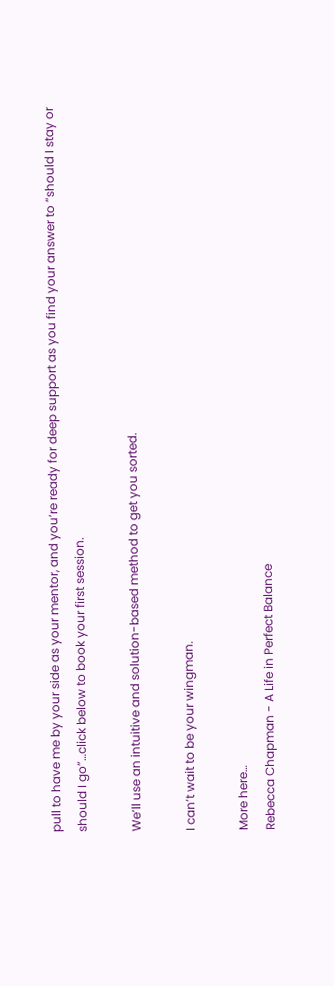pull to have me by your side as your mentor, and you’re ready for deep support as you find your answer to “should I stay or should I go”…click below to book your first session.

We’ll use an intuitive and solution-based method to get you sorted.

I can’t wait to be your wingman.

More here…
Rebecca Chapman - A Life in Perfect Balance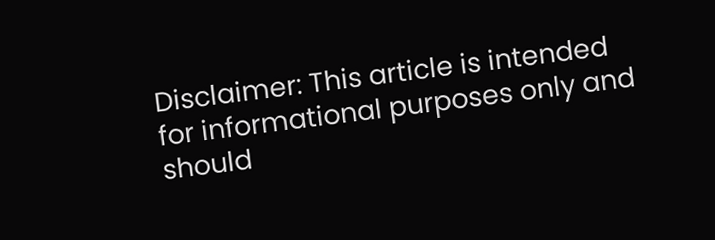Disclaimer: This article is intended for informational purposes only and should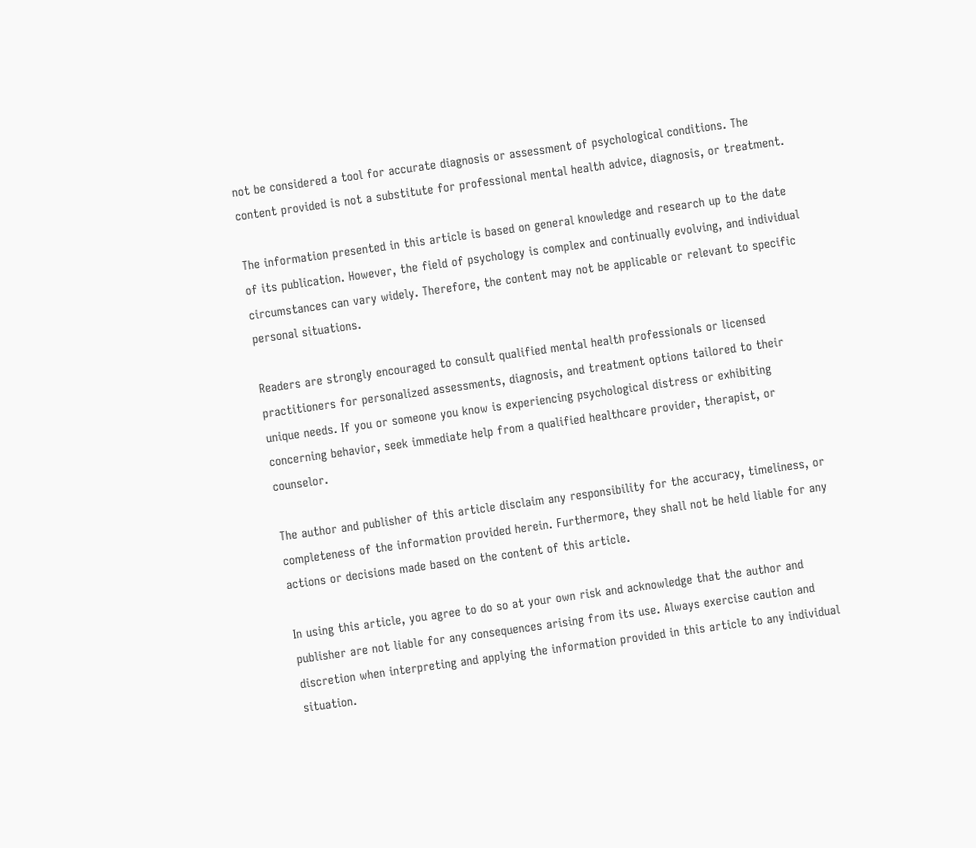not be considered a tool for accurate diagnosis or assessment of psychological conditions. The content provided is not a substitute for professional mental health advice, diagnosis, or treatment.

The information presented in this article is based on general knowledge and research up to the date of its publication. However, the field of psychology is complex and continually evolving, and individual circumstances can vary widely. Therefore, the content may not be applicable or relevant to specific personal situations.

Readers are strongly encouraged to consult qualified mental health professionals or licensed practitioners for personalized assessments, diagnosis, and treatment options tailored to their unique needs. If you or someone you know is experiencing psychological distress or exhibiting concerning behavior, seek immediate help from a qualified healthcare provider, therapist, or counselor.

The author and publisher of this article disclaim any responsibility for the accuracy, timeliness, or completeness of the information provided herein. Furthermore, they shall not be held liable for any actions or decisions made based on the content of this article.

In using this article, you agree to do so at your own risk and acknowledge that the author and publisher are not liable for any consequences arising from its use. Always exercise caution and discretion when interpreting and applying the information provided in this article to any individual situation.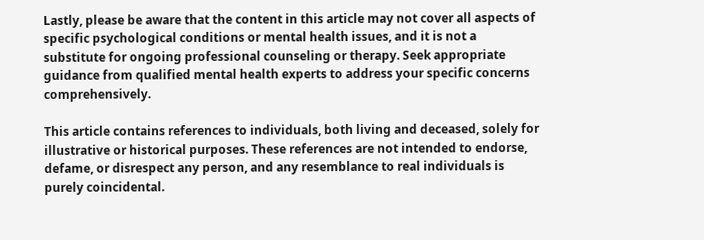Lastly, please be aware that the content in this article may not cover all aspects of specific psychological conditions or mental health issues, and it is not a substitute for ongoing professional counseling or therapy. Seek appropriate guidance from qualified mental health experts to address your specific concerns comprehensively.

This article contains references to individuals, both living and deceased, solely for illustrative or historical purposes. These references are not intended to endorse, defame, or disrespect any person, and any resemblance to real individuals is purely coincidental.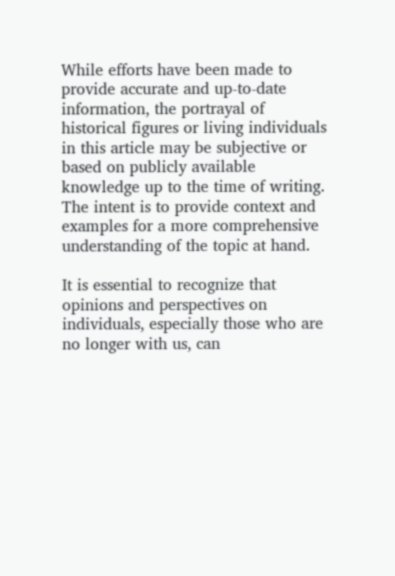While efforts have been made to provide accurate and up-to-date information, the portrayal of historical figures or living individuals in this article may be subjective or based on publicly available knowledge up to the time of writing. The intent is to provide context and examples for a more comprehensive understanding of the topic at hand.

It is essential to recognize that opinions and perspectives on individuals, especially those who are no longer with us, can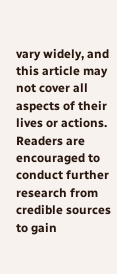vary widely, and this article may not cover all aspects of their lives or actions. Readers are encouraged to conduct further research from credible sources to gain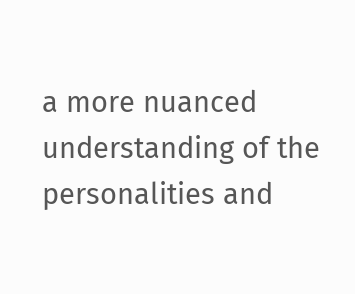a more nuanced understanding of the personalities and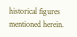historical figures mentioned herein.